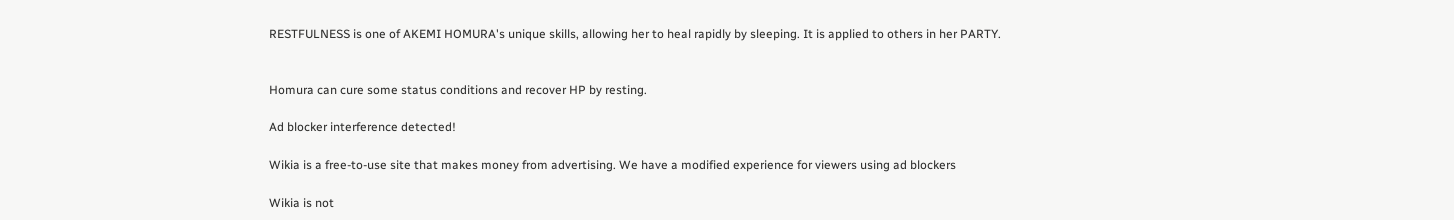RESTFULNESS is one of AKEMI HOMURA's unique skills, allowing her to heal rapidly by sleeping. It is applied to others in her PARTY.


Homura can cure some status conditions and recover HP by resting.

Ad blocker interference detected!

Wikia is a free-to-use site that makes money from advertising. We have a modified experience for viewers using ad blockers

Wikia is not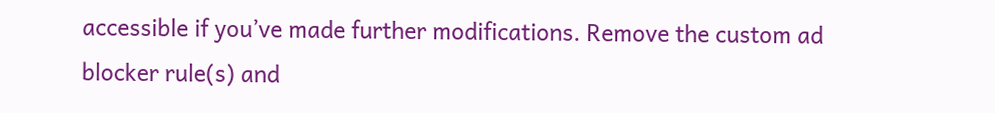accessible if you’ve made further modifications. Remove the custom ad blocker rule(s) and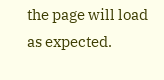the page will load as expected.